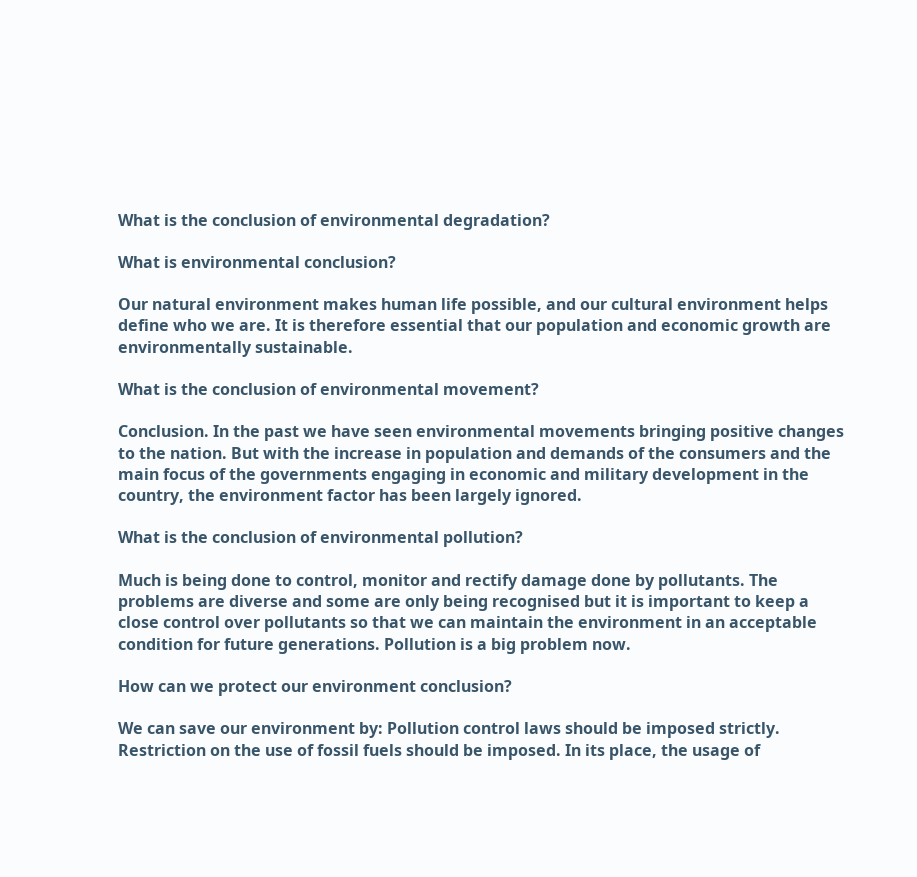What is the conclusion of environmental degradation?

What is environmental conclusion?

Our natural environment makes human life possible, and our cultural environment helps define who we are. It is therefore essential that our population and economic growth are environmentally sustainable.

What is the conclusion of environmental movement?

Conclusion. In the past we have seen environmental movements bringing positive changes to the nation. But with the increase in population and demands of the consumers and the main focus of the governments engaging in economic and military development in the country, the environment factor has been largely ignored.

What is the conclusion of environmental pollution?

Much is being done to control, monitor and rectify damage done by pollutants. The problems are diverse and some are only being recognised but it is important to keep a close control over pollutants so that we can maintain the environment in an acceptable condition for future generations. Pollution is a big problem now.

How can we protect our environment conclusion?

We can save our environment by: Pollution control laws should be imposed strictly. Restriction on the use of fossil fuels should be imposed. In its place, the usage of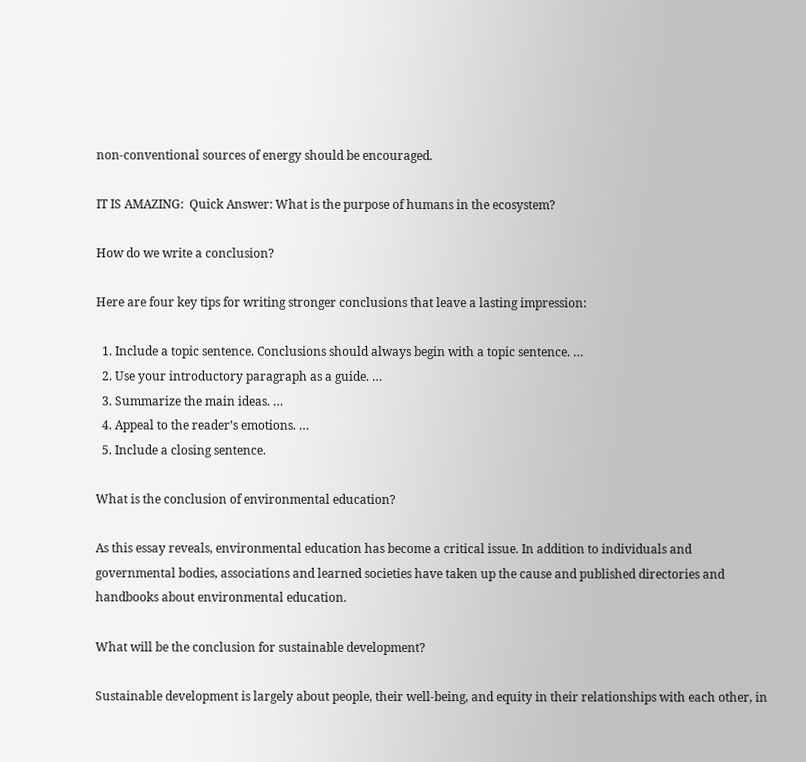non-conventional sources of energy should be encouraged.

IT IS AMAZING:  Quick Answer: What is the purpose of humans in the ecosystem?

How do we write a conclusion?

Here are four key tips for writing stronger conclusions that leave a lasting impression:

  1. Include a topic sentence. Conclusions should always begin with a topic sentence. …
  2. Use your introductory paragraph as a guide. …
  3. Summarize the main ideas. …
  4. Appeal to the reader’s emotions. …
  5. Include a closing sentence.

What is the conclusion of environmental education?

As this essay reveals, environmental education has become a critical issue. In addition to individuals and governmental bodies, associations and learned societies have taken up the cause and published directories and handbooks about environmental education.

What will be the conclusion for sustainable development?

Sustainable development is largely about people, their well-being, and equity in their relationships with each other, in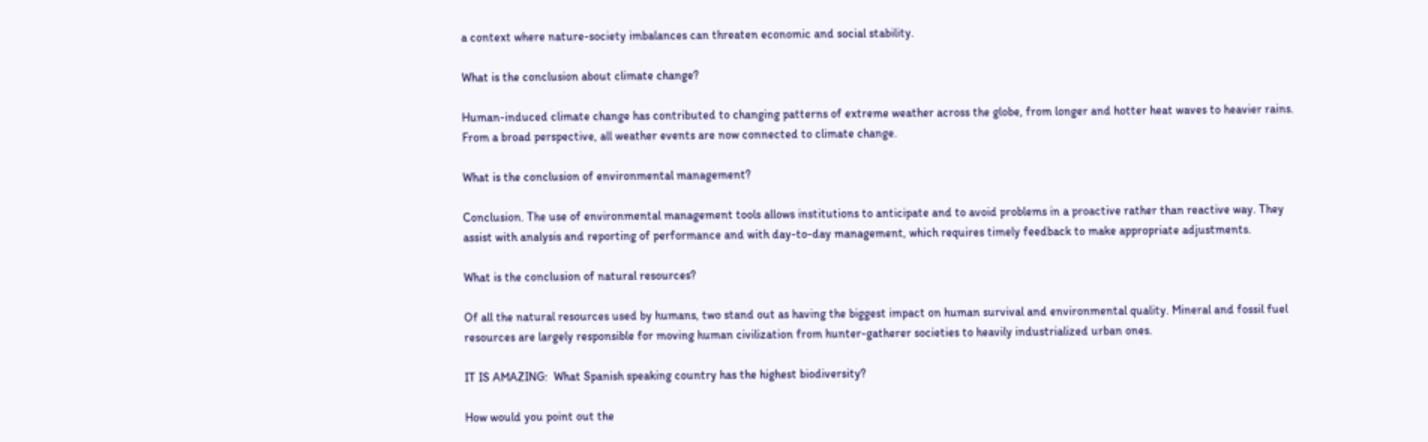a context where nature-society imbalances can threaten economic and social stability.

What is the conclusion about climate change?

Human-induced climate change has contributed to changing patterns of extreme weather across the globe, from longer and hotter heat waves to heavier rains. From a broad perspective, all weather events are now connected to climate change.

What is the conclusion of environmental management?

Conclusion. The use of environmental management tools allows institutions to anticipate and to avoid problems in a proactive rather than reactive way. They assist with analysis and reporting of performance and with day-to-day management, which requires timely feedback to make appropriate adjustments.

What is the conclusion of natural resources?

Of all the natural resources used by humans, two stand out as having the biggest impact on human survival and environmental quality. Mineral and fossil fuel resources are largely responsible for moving human civilization from hunter-gatherer societies to heavily industrialized urban ones.

IT IS AMAZING:  What Spanish speaking country has the highest biodiversity?

How would you point out the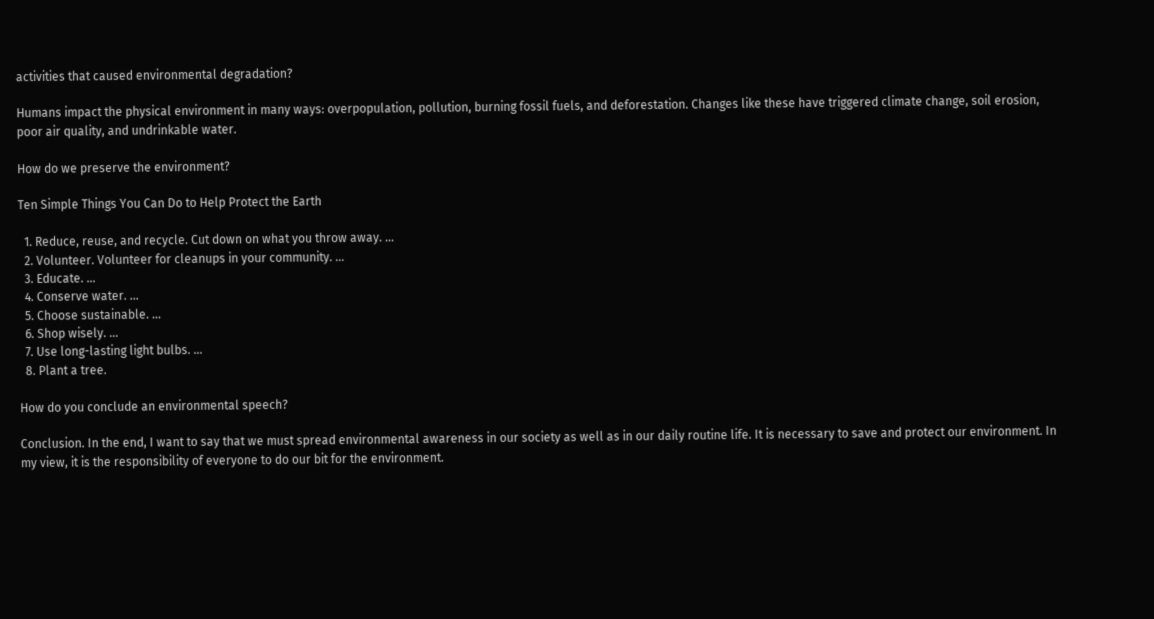activities that caused environmental degradation?

Humans impact the physical environment in many ways: overpopulation, pollution, burning fossil fuels, and deforestation. Changes like these have triggered climate change, soil erosion, poor air quality, and undrinkable water.

How do we preserve the environment?

Ten Simple Things You Can Do to Help Protect the Earth

  1. Reduce, reuse, and recycle. Cut down on what you throw away. …
  2. Volunteer. Volunteer for cleanups in your community. …
  3. Educate. …
  4. Conserve water. …
  5. Choose sustainable. …
  6. Shop wisely. …
  7. Use long-lasting light bulbs. …
  8. Plant a tree.

How do you conclude an environmental speech?

Conclusion. In the end, I want to say that we must spread environmental awareness in our society as well as in our daily routine life. It is necessary to save and protect our environment. In my view, it is the responsibility of everyone to do our bit for the environment.